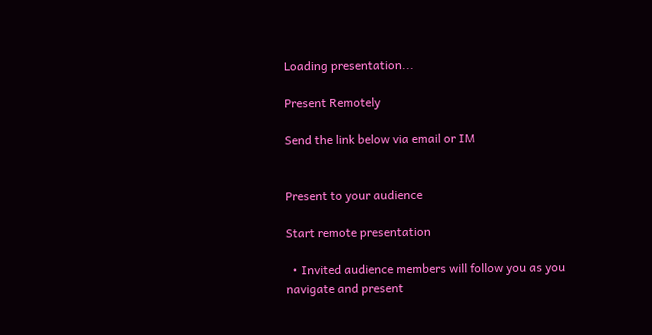Loading presentation...

Present Remotely

Send the link below via email or IM


Present to your audience

Start remote presentation

  • Invited audience members will follow you as you navigate and present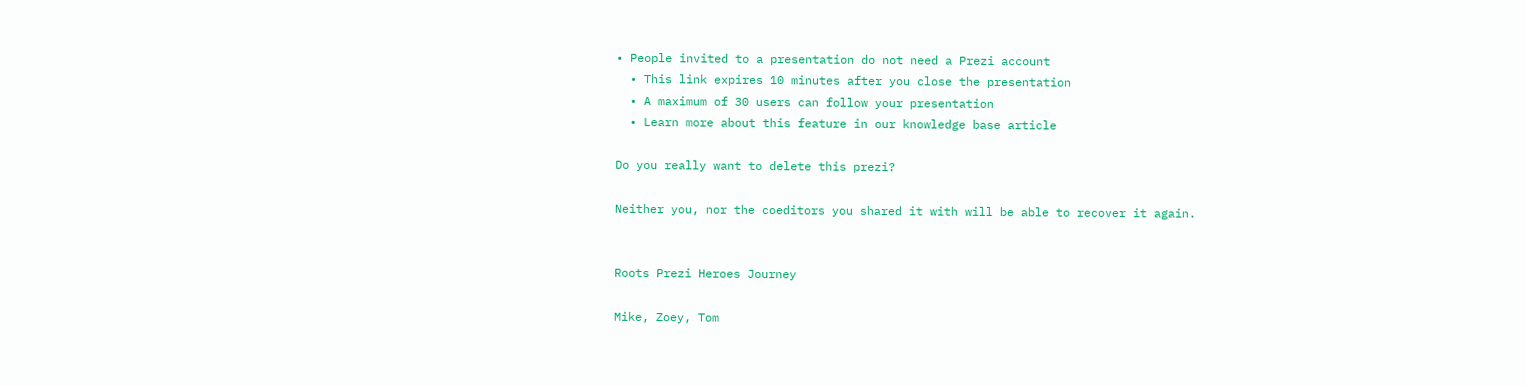• People invited to a presentation do not need a Prezi account
  • This link expires 10 minutes after you close the presentation
  • A maximum of 30 users can follow your presentation
  • Learn more about this feature in our knowledge base article

Do you really want to delete this prezi?

Neither you, nor the coeditors you shared it with will be able to recover it again.


Roots Prezi Heroes Journey

Mike, Zoey, Tom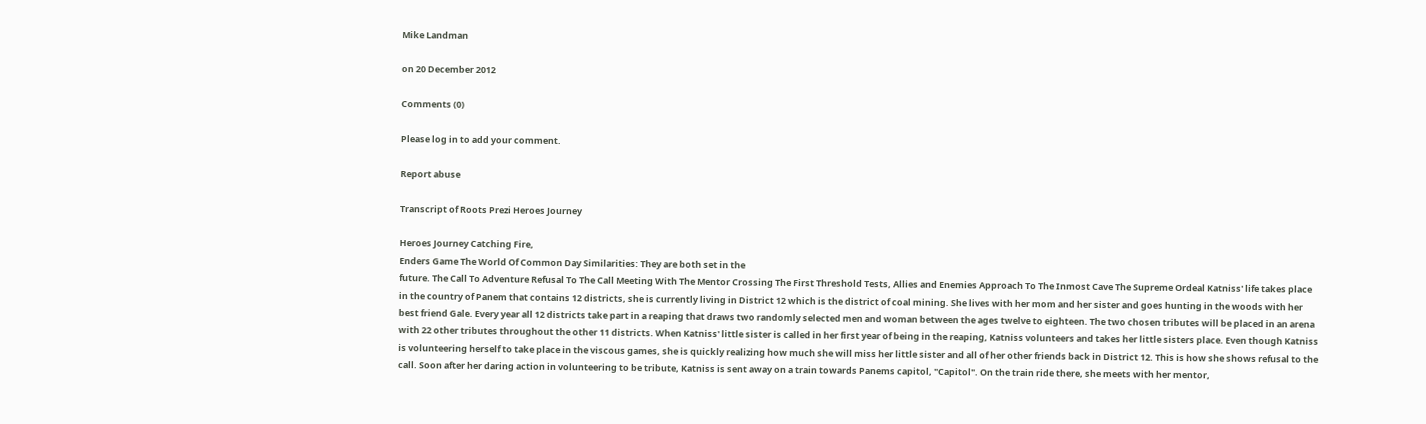Mike Landman

on 20 December 2012

Comments (0)

Please log in to add your comment.

Report abuse

Transcript of Roots Prezi Heroes Journey

Heroes Journey Catching Fire,
Enders Game The World Of Common Day Similarities: They are both set in the
future. The Call To Adventure Refusal To The Call Meeting With The Mentor Crossing The First Threshold Tests, Allies and Enemies Approach To The Inmost Cave The Supreme Ordeal Katniss' life takes place in the country of Panem that contains 12 districts, she is currently living in District 12 which is the district of coal mining. She lives with her mom and her sister and goes hunting in the woods with her best friend Gale. Every year all 12 districts take part in a reaping that draws two randomly selected men and woman between the ages twelve to eighteen. The two chosen tributes will be placed in an arena with 22 other tributes throughout the other 11 districts. When Katniss' little sister is called in her first year of being in the reaping, Katniss volunteers and takes her little sisters place. Even though Katniss is volunteering herself to take place in the viscous games, she is quickly realizing how much she will miss her little sister and all of her other friends back in District 12. This is how she shows refusal to the call. Soon after her daring action in volunteering to be tribute, Katniss is sent away on a train towards Panems capitol, "Capitol". On the train ride there, she meets with her mentor,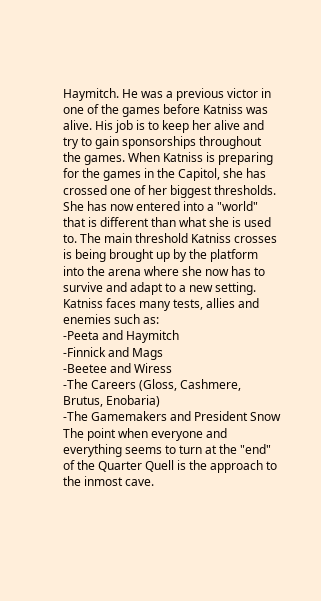Haymitch. He was a previous victor in one of the games before Katniss was alive. His job is to keep her alive and try to gain sponsorships throughout the games. When Katniss is preparing for the games in the Capitol, she has crossed one of her biggest thresholds. She has now entered into a "world" that is different than what she is used to. The main threshold Katniss crosses is being brought up by the platform into the arena where she now has to survive and adapt to a new setting. Katniss faces many tests, allies and enemies such as:
-Peeta and Haymitch
-Finnick and Mags
-Beetee and Wiress
-The Careers (Gloss, Cashmere, Brutus, Enobaria)
-The Gamemakers and President Snow The point when everyone and everything seems to turn at the "end" of the Quarter Quell is the approach to the inmost cave.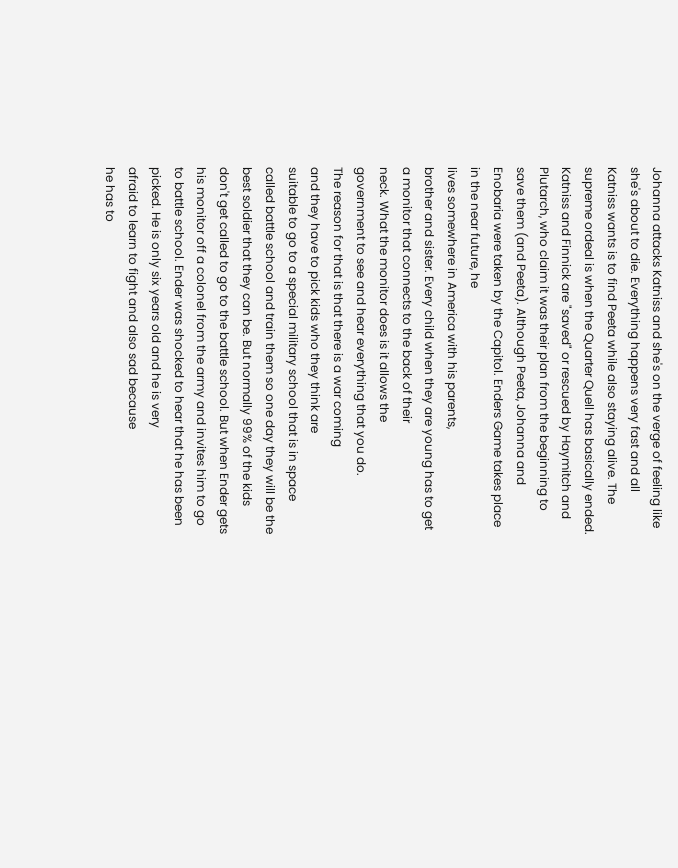Johanna attacks Katniss and she's on the verge of feeling like she's about to die. Everything happens very fast and all Katniss wants is to find Peeta while also staying alive. The supreme ordeal is when the Quarter Quell has basically ended. Katniss and Finnick are "saved" or rescued by Haymitch and Plutarch, who claim it was their plan from the beginning to save them (and Peeta). Although Peeta, Johanna and Enobaria were taken by the Capitol. Enders Game takes place in the near future, he
lives somewhere in America with his parents,
brother and sister. Every child when they are young has to get
a monitor that connects to the back of their
neck. What the monitor does is it allows the
government to see and hear everything that you do.
The reason for that is that there is a war coming
and they have to pick kids who they think are
suitable to go to a special military school that is in space called battle school and train them so one day they will be the best soldier that they can be. But normally 99% of the kids don't get called to go to the battle school. But when Ender gets his monitor off a colonel from the army and invites him to go to battle school. Ender was shocked to hear that he has been
picked. He is only six years old and he is very
afraid to learn to fight and also sad because
he has to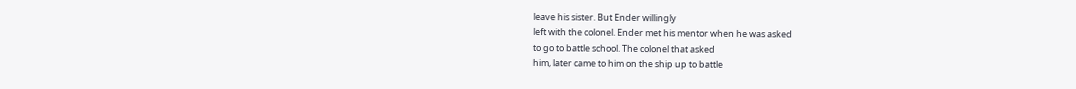leave his sister. But Ender willingly
left with the colonel. Ender met his mentor when he was asked
to go to battle school. The colonel that asked
him, later came to him on the ship up to battle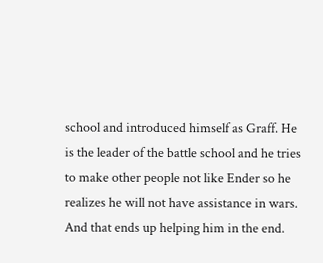school and introduced himself as Graff. He
is the leader of the battle school and he tries
to make other people not like Ender so he
realizes he will not have assistance in wars.
And that ends up helping him in the end.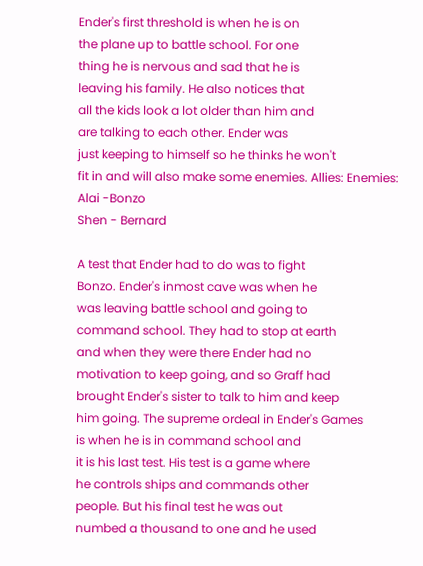Ender's first threshold is when he is on
the plane up to battle school. For one
thing he is nervous and sad that he is
leaving his family. He also notices that
all the kids look a lot older than him and
are talking to each other. Ender was
just keeping to himself so he thinks he won't
fit in and will also make some enemies. Allies: Enemies:
Alai -Bonzo
Shen - Bernard

A test that Ender had to do was to fight
Bonzo. Ender's inmost cave was when he
was leaving battle school and going to
command school. They had to stop at earth
and when they were there Ender had no
motivation to keep going, and so Graff had
brought Ender's sister to talk to him and keep
him going. The supreme ordeal in Ender's Games
is when he is in command school and
it is his last test. His test is a game where
he controls ships and commands other
people. But his final test he was out
numbed a thousand to one and he used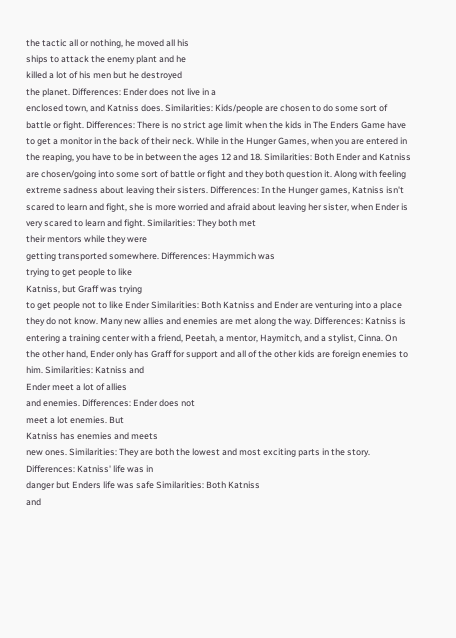the tactic all or nothing, he moved all his
ships to attack the enemy plant and he
killed a lot of his men but he destroyed
the planet. Differences: Ender does not live in a
enclosed town, and Katniss does. Similarities: Kids/people are chosen to do some sort of battle or fight. Differences: There is no strict age limit when the kids in The Enders Game have to get a monitor in the back of their neck. While in the Hunger Games, when you are entered in the reaping, you have to be in between the ages 12 and 18. Similarities: Both Ender and Katniss are chosen/going into some sort of battle or fight and they both question it. Along with feeling extreme sadness about leaving their sisters. Differences: In the Hunger games, Katniss isn't scared to learn and fight, she is more worried and afraid about leaving her sister, when Ender is very scared to learn and fight. Similarities: They both met
their mentors while they were
getting transported somewhere. Differences: Haymmich was
trying to get people to like
Katniss, but Graff was trying
to get people not to like Ender Similarities: Both Katniss and Ender are venturing into a place they do not know. Many new allies and enemies are met along the way. Differences: Katniss is entering a training center with a friend, Peetah, a mentor, Haymitch, and a stylist, Cinna. On the other hand, Ender only has Graff for support and all of the other kids are foreign enemies to him. Similarities: Katniss and
Ender meet a lot of allies
and enemies. Differences: Ender does not
meet a lot enemies. But
Katniss has enemies and meets
new ones. Similarities: They are both the lowest and most exciting parts in the story. Differences: Katniss' life was in
danger but Enders life was safe Similarities: Both Katniss
and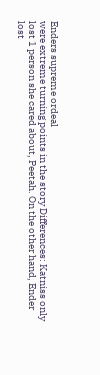Enders supreme ordeal
were extreme turning points in the story Differences: Katniss only lost 1 person she cared about, Peetah. On the other hand, Ender lost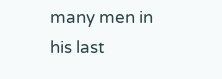many men in his last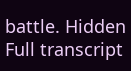battle. Hidden
Full transcript